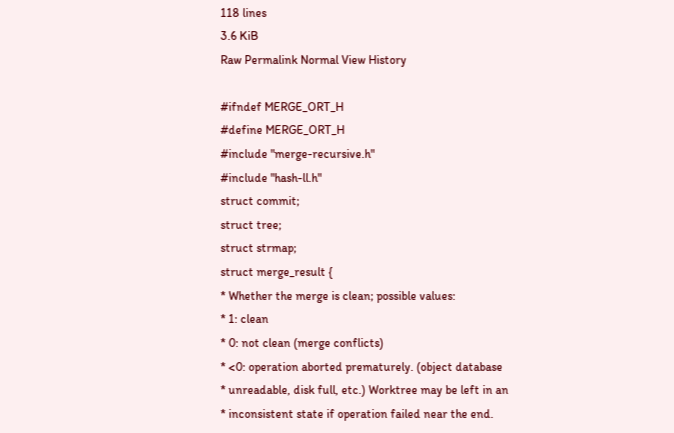118 lines
3.6 KiB
Raw Permalink Normal View History

#ifndef MERGE_ORT_H
#define MERGE_ORT_H
#include "merge-recursive.h"
#include "hash-ll.h"
struct commit;
struct tree;
struct strmap;
struct merge_result {
* Whether the merge is clean; possible values:
* 1: clean
* 0: not clean (merge conflicts)
* <0: operation aborted prematurely. (object database
* unreadable, disk full, etc.) Worktree may be left in an
* inconsistent state if operation failed near the end.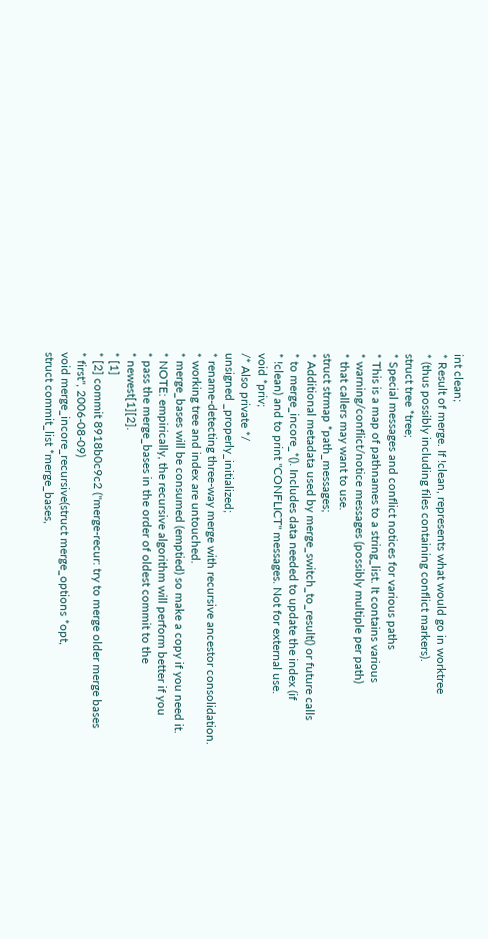int clean;
* Result of merge. If !clean, represents what would go in worktree
* (thus possibly including files containing conflict markers).
struct tree *tree;
* Special messages and conflict notices for various paths
* This is a map of pathnames to a string_list. It contains various
* warning/conflict/notice messages (possibly multiple per path)
* that callers may want to use.
struct strmap *path_messages;
* Additional metadata used by merge_switch_to_result() or future calls
* to merge_incore_*(). Includes data needed to update the index (if
* !clean) and to print "CONFLICT" messages. Not for external use.
void *priv;
/* Also private */
unsigned _properly_initialized;
* rename-detecting three-way merge with recursive ancestor consolidation.
* working tree and index are untouched.
* merge_bases will be consumed (emptied) so make a copy if you need it.
* NOTE: empirically, the recursive algorithm will perform better if you
* pass the merge_bases in the order of oldest commit to the
* newest[1][2].
* [1]
* [2] commit 8918b0c9c2 ("merge-recur: try to merge older merge bases
* first", 2006-08-09)
void merge_incore_recursive(struct merge_options *opt,
struct commit_list *merge_bases,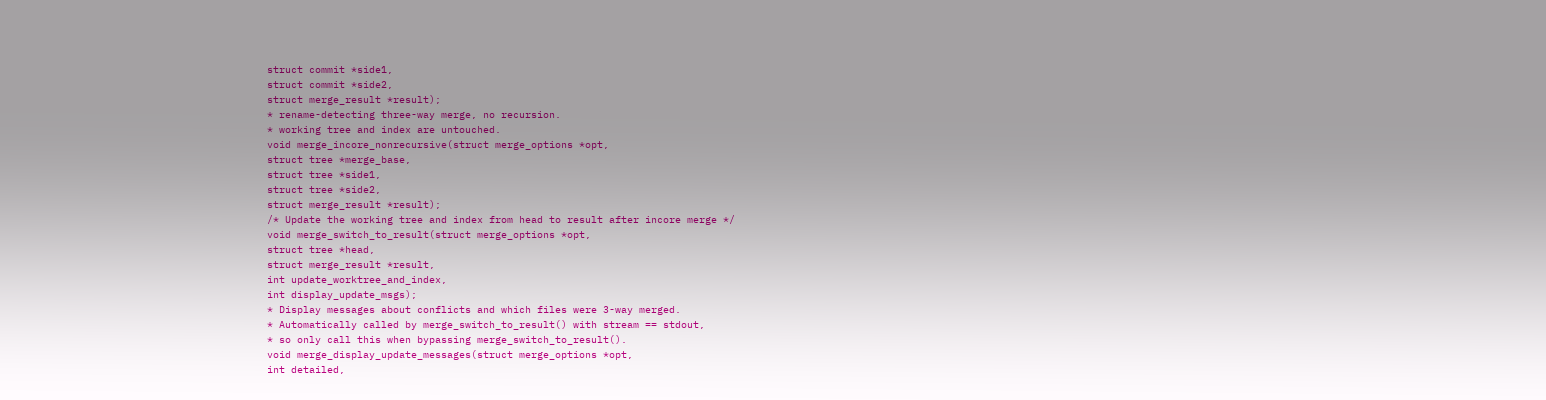struct commit *side1,
struct commit *side2,
struct merge_result *result);
* rename-detecting three-way merge, no recursion.
* working tree and index are untouched.
void merge_incore_nonrecursive(struct merge_options *opt,
struct tree *merge_base,
struct tree *side1,
struct tree *side2,
struct merge_result *result);
/* Update the working tree and index from head to result after incore merge */
void merge_switch_to_result(struct merge_options *opt,
struct tree *head,
struct merge_result *result,
int update_worktree_and_index,
int display_update_msgs);
* Display messages about conflicts and which files were 3-way merged.
* Automatically called by merge_switch_to_result() with stream == stdout,
* so only call this when bypassing merge_switch_to_result().
void merge_display_update_messages(struct merge_options *opt,
int detailed,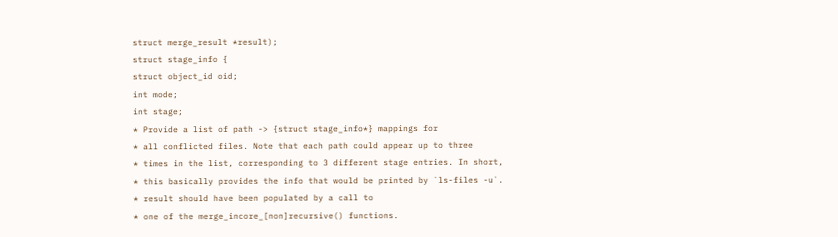struct merge_result *result);
struct stage_info {
struct object_id oid;
int mode;
int stage;
* Provide a list of path -> {struct stage_info*} mappings for
* all conflicted files. Note that each path could appear up to three
* times in the list, corresponding to 3 different stage entries. In short,
* this basically provides the info that would be printed by `ls-files -u`.
* result should have been populated by a call to
* one of the merge_incore_[non]recursive() functions.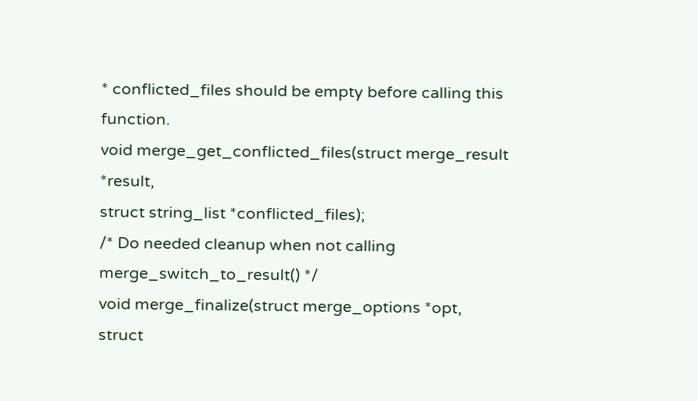* conflicted_files should be empty before calling this function.
void merge_get_conflicted_files(struct merge_result *result,
struct string_list *conflicted_files);
/* Do needed cleanup when not calling merge_switch_to_result() */
void merge_finalize(struct merge_options *opt,
struct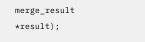merge_result *result);